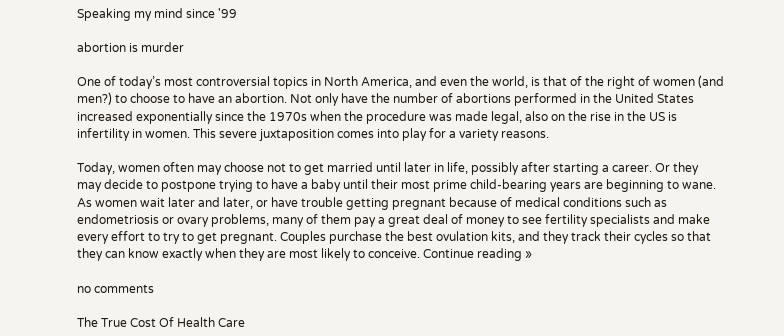Speaking my mind since '99

abortion is murder

One of today’s most controversial topics in North America, and even the world, is that of the right of women (and men?) to choose to have an abortion. Not only have the number of abortions performed in the United States increased exponentially since the 1970s when the procedure was made legal, also on the rise in the US is infertility in women. This severe juxtaposition comes into play for a variety reasons.

Today, women often may choose not to get married until later in life, possibly after starting a career. Or they may decide to postpone trying to have a baby until their most prime child-bearing years are beginning to wane. As women wait later and later, or have trouble getting pregnant because of medical conditions such as endometriosis or ovary problems, many of them pay a great deal of money to see fertility specialists and make every effort to try to get pregnant. Couples purchase the best ovulation kits, and they track their cycles so that they can know exactly when they are most likely to conceive. Continue reading »

no comments

The True Cost Of Health Care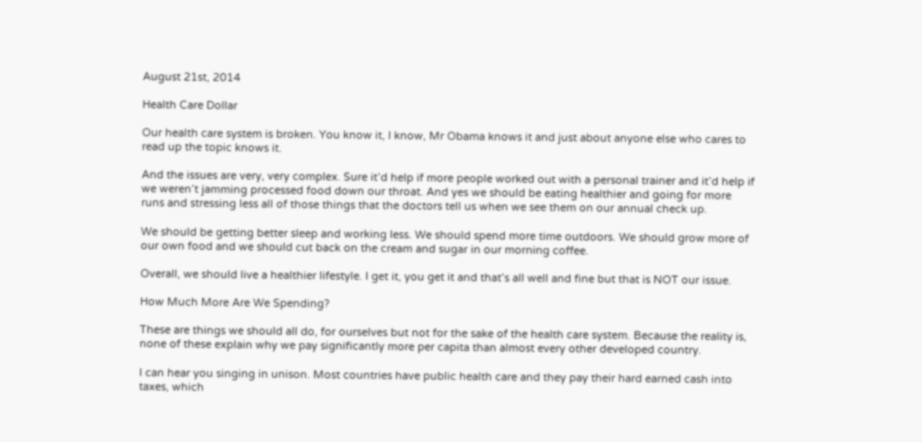August 21st, 2014

Health Care Dollar

Our health care system is broken. You know it, I know, Mr Obama knows it and just about anyone else who cares to read up the topic knows it.

And the issues are very, very complex. Sure it’d help if more people worked out with a personal trainer and it’d help if we weren’t jamming processed food down our throat. And yes we should be eating healthier and going for more runs and stressing less all of those things that the doctors tell us when we see them on our annual check up.

We should be getting better sleep and working less. We should spend more time outdoors. We should grow more of our own food and we should cut back on the cream and sugar in our morning coffee.

Overall, we should live a healthier lifestyle. I get it, you get it and that’s all well and fine but that is NOT our issue.

How Much More Are We Spending?

These are things we should all do, for ourselves but not for the sake of the health care system. Because the reality is, none of these explain why we pay significantly more per capita than almost every other developed country.

I can hear you singing in unison. Most countries have public health care and they pay their hard earned cash into taxes, which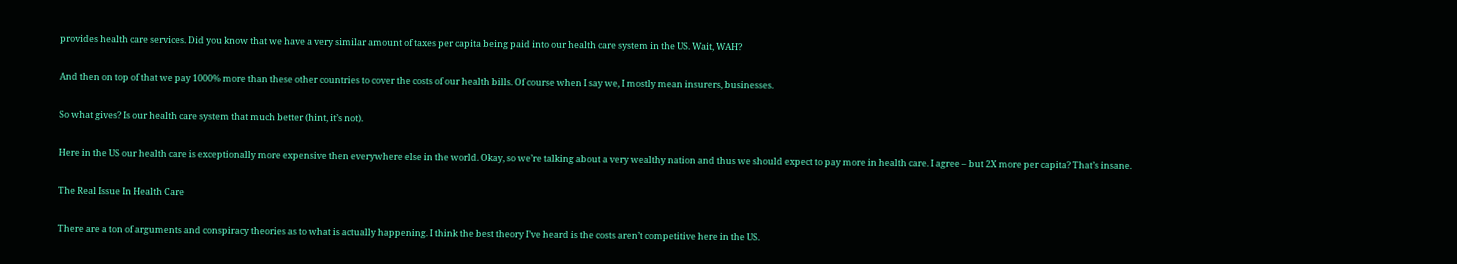provides health care services. Did you know that we have a very similar amount of taxes per capita being paid into our health care system in the US. Wait, WAH?

And then on top of that we pay 1000% more than these other countries to cover the costs of our health bills. Of course when I say we, I mostly mean insurers, businesses.

So what gives? Is our health care system that much better (hint, it’s not).

Here in the US our health care is exceptionally more expensive then everywhere else in the world. Okay, so we’re talking about a very wealthy nation and thus we should expect to pay more in health care. I agree – but 2X more per capita? That’s insane.

The Real Issue In Health Care

There are a ton of arguments and conspiracy theories as to what is actually happening. I think the best theory I’ve heard is the costs aren’t competitive here in the US.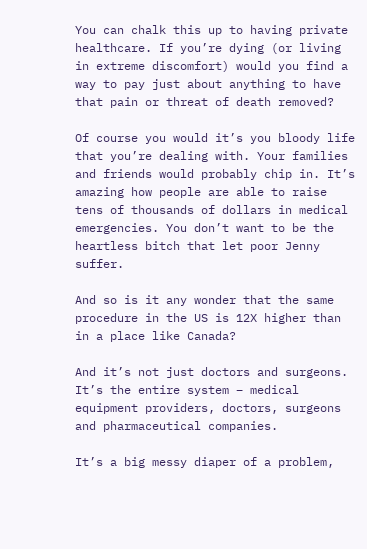You can chalk this up to having private healthcare. If you’re dying (or living in extreme discomfort) would you find a way to pay just about anything to have that pain or threat of death removed?

Of course you would it’s you bloody life that you’re dealing with. Your families and friends would probably chip in. It’s amazing how people are able to raise tens of thousands of dollars in medical emergencies. You don’t want to be the heartless bitch that let poor Jenny suffer.

And so is it any wonder that the same procedure in the US is 12X higher than in a place like Canada?

And it’s not just doctors and surgeons. It’s the entire system – medical equipment providers, doctors, surgeons and pharmaceutical companies.

It’s a big messy diaper of a problem,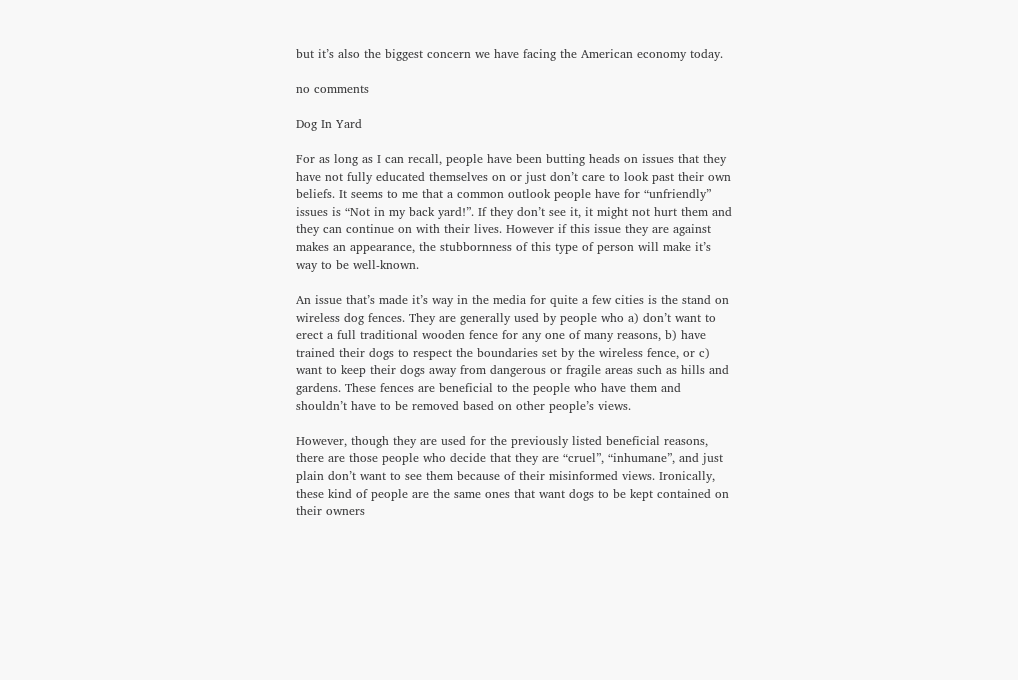but it’s also the biggest concern we have facing the American economy today.

no comments

Dog In Yard

For as long as I can recall, people have been butting heads on issues that they have not fully educated themselves on or just don’t care to look past their own beliefs. It seems to me that a common outlook people have for “unfriendly” issues is “Not in my back yard!”. If they don’t see it, it might not hurt them and they can continue on with their lives. However if this issue they are against makes an appearance, the stubbornness of this type of person will make it’s way to be well-known.

An issue that’s made it’s way in the media for quite a few cities is the stand on wireless dog fences. They are generally used by people who a) don’t want to erect a full traditional wooden fence for any one of many reasons, b) have trained their dogs to respect the boundaries set by the wireless fence, or c) want to keep their dogs away from dangerous or fragile areas such as hills and gardens. These fences are beneficial to the people who have them and shouldn’t have to be removed based on other people’s views.

However, though they are used for the previously listed beneficial reasons, there are those people who decide that they are “cruel”, “inhumane”, and just plain don’t want to see them because of their misinformed views. Ironically, these kind of people are the same ones that want dogs to be kept contained on their owners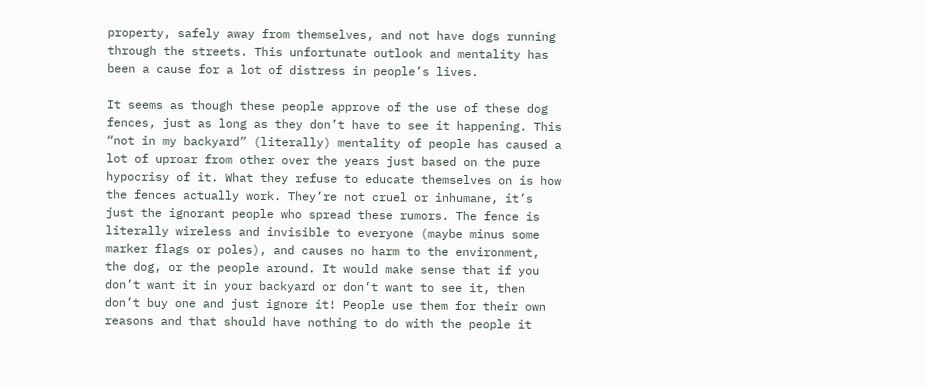property, safely away from themselves, and not have dogs running through the streets. This unfortunate outlook and mentality has been a cause for a lot of distress in people’s lives.

It seems as though these people approve of the use of these dog fences, just as long as they don’t have to see it happening. This “not in my backyard” (literally) mentality of people has caused a lot of uproar from other over the years just based on the pure hypocrisy of it. What they refuse to educate themselves on is how the fences actually work. They’re not cruel or inhumane, it’s just the ignorant people who spread these rumors. The fence is literally wireless and invisible to everyone (maybe minus some marker flags or poles), and causes no harm to the environment, the dog, or the people around. It would make sense that if you don’t want it in your backyard or don’t want to see it, then don’t buy one and just ignore it! People use them for their own reasons and that should have nothing to do with the people it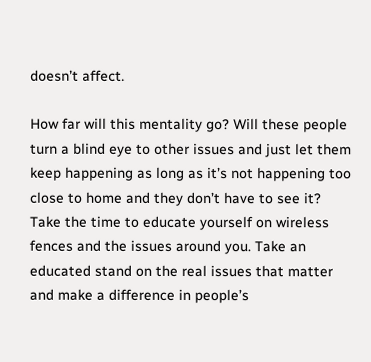doesn’t affect.

How far will this mentality go? Will these people turn a blind eye to other issues and just let them keep happening as long as it’s not happening too close to home and they don’t have to see it? Take the time to educate yourself on wireless fences and the issues around you. Take an educated stand on the real issues that matter and make a difference in people’s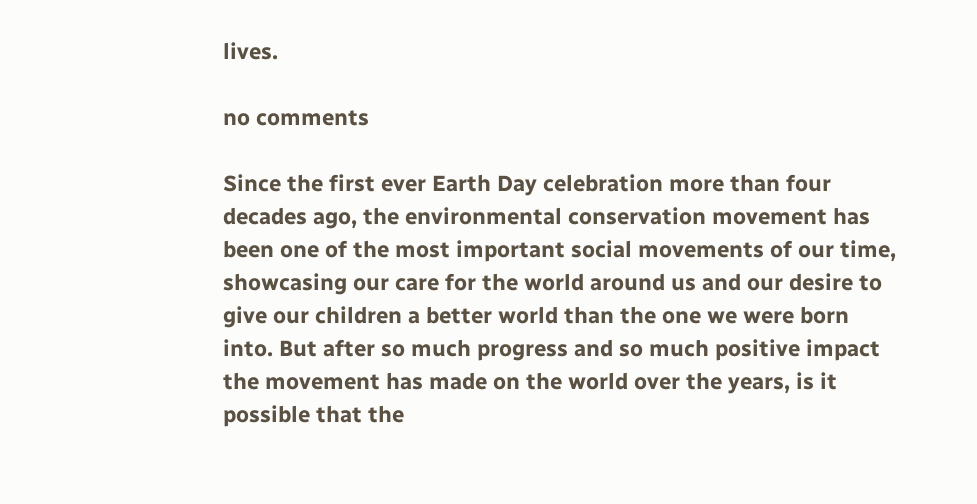lives.

no comments

Since the first ever Earth Day celebration more than four decades ago, the environmental conservation movement has been one of the most important social movements of our time, showcasing our care for the world around us and our desire to give our children a better world than the one we were born into. But after so much progress and so much positive impact the movement has made on the world over the years, is it possible that the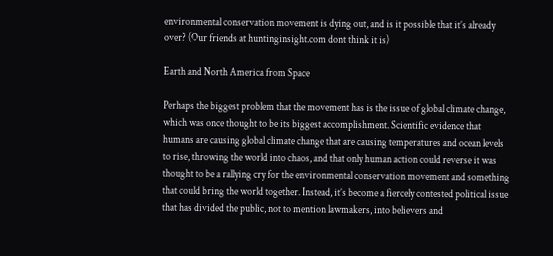environmental conservation movement is dying out, and is it possible that it’s already over? (Our friends at huntinginsight.com dont think it is)

Earth and North America from Space

Perhaps the biggest problem that the movement has is the issue of global climate change, which was once thought to be its biggest accomplishment. Scientific evidence that humans are causing global climate change that are causing temperatures and ocean levels to rise, throwing the world into chaos, and that only human action could reverse it was thought to be a rallying cry for the environmental conservation movement and something that could bring the world together. Instead, it’s become a fiercely contested political issue that has divided the public, not to mention lawmakers, into believers and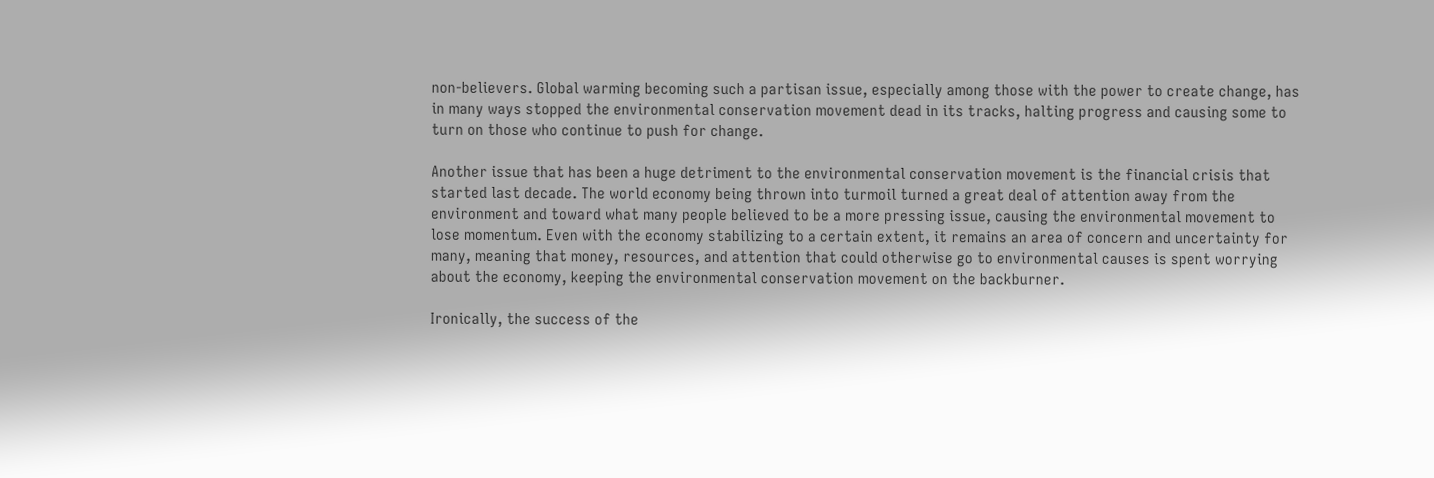non-believers. Global warming becoming such a partisan issue, especially among those with the power to create change, has in many ways stopped the environmental conservation movement dead in its tracks, halting progress and causing some to turn on those who continue to push for change.

Another issue that has been a huge detriment to the environmental conservation movement is the financial crisis that started last decade. The world economy being thrown into turmoil turned a great deal of attention away from the environment and toward what many people believed to be a more pressing issue, causing the environmental movement to lose momentum. Even with the economy stabilizing to a certain extent, it remains an area of concern and uncertainty for many, meaning that money, resources, and attention that could otherwise go to environmental causes is spent worrying about the economy, keeping the environmental conservation movement on the backburner.

Ironically, the success of the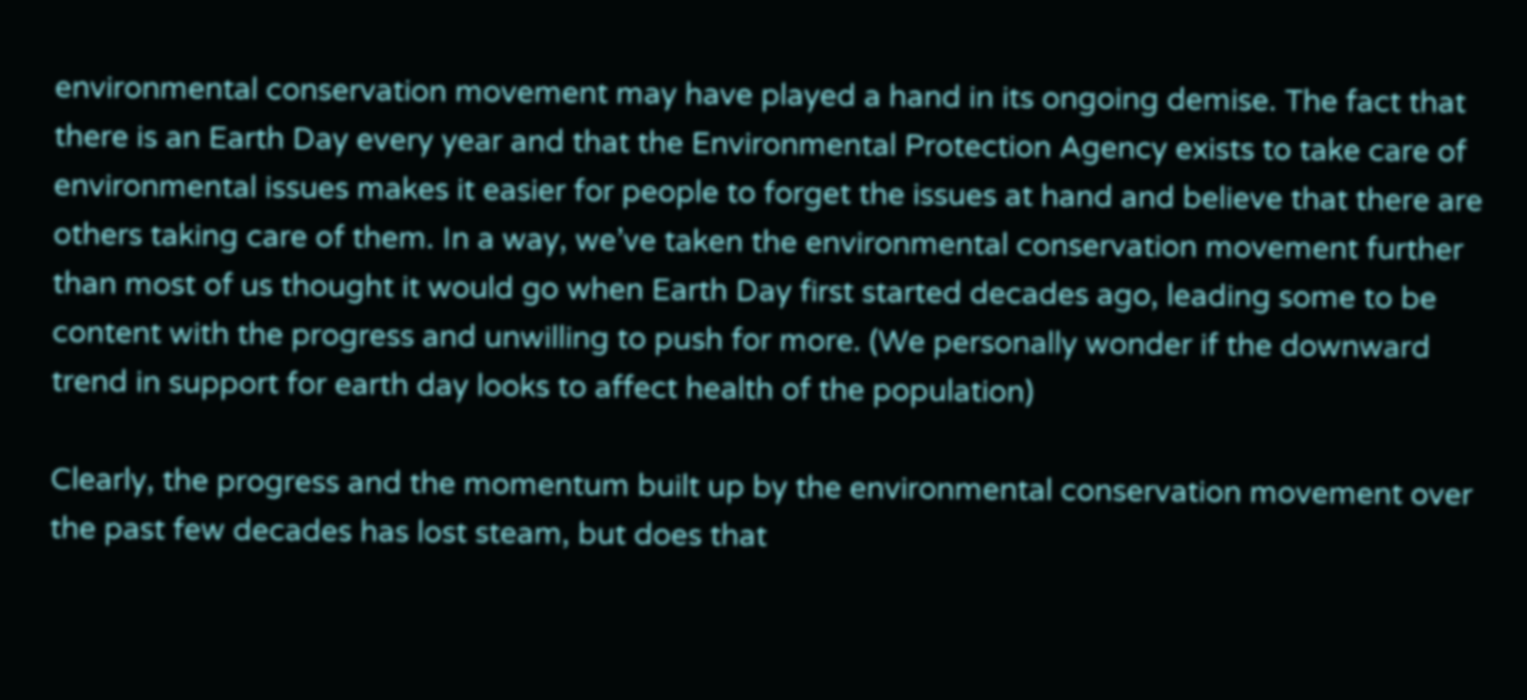environmental conservation movement may have played a hand in its ongoing demise. The fact that there is an Earth Day every year and that the Environmental Protection Agency exists to take care of environmental issues makes it easier for people to forget the issues at hand and believe that there are others taking care of them. In a way, we’ve taken the environmental conservation movement further than most of us thought it would go when Earth Day first started decades ago, leading some to be content with the progress and unwilling to push for more. (We personally wonder if the downward trend in support for earth day looks to affect health of the population)

Clearly, the progress and the momentum built up by the environmental conservation movement over the past few decades has lost steam, but does that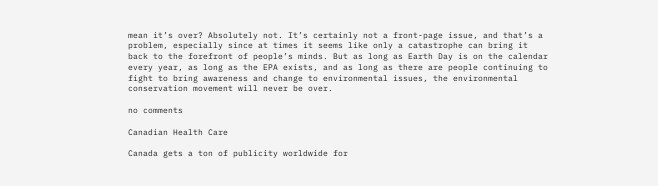mean it’s over? Absolutely not. It’s certainly not a front-page issue, and that’s a problem, especially since at times it seems like only a catastrophe can bring it back to the forefront of people’s minds. But as long as Earth Day is on the calendar every year, as long as the EPA exists, and as long as there are people continuing to fight to bring awareness and change to environmental issues, the environmental conservation movement will never be over.

no comments

Canadian Health Care

Canada gets a ton of publicity worldwide for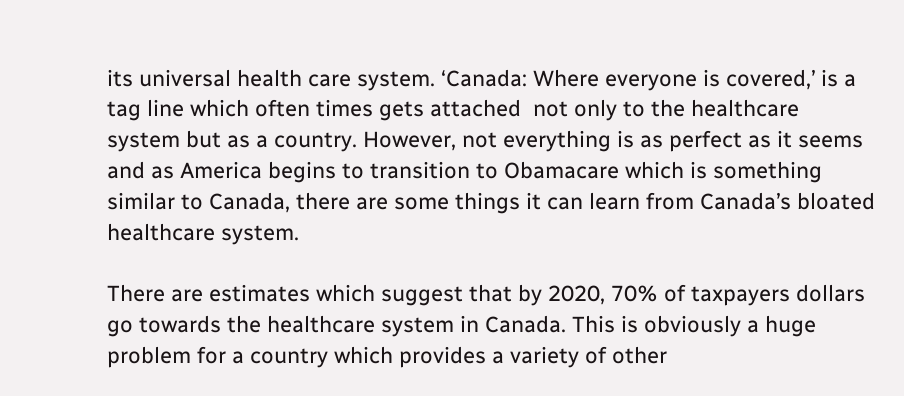its universal health care system. ‘Canada: Where everyone is covered,’ is a tag line which often times gets attached  not only to the healthcare system but as a country. However, not everything is as perfect as it seems and as America begins to transition to Obamacare which is something similar to Canada, there are some things it can learn from Canada’s bloated healthcare system.

There are estimates which suggest that by 2020, 70% of taxpayers dollars go towards the healthcare system in Canada. This is obviously a huge problem for a country which provides a variety of other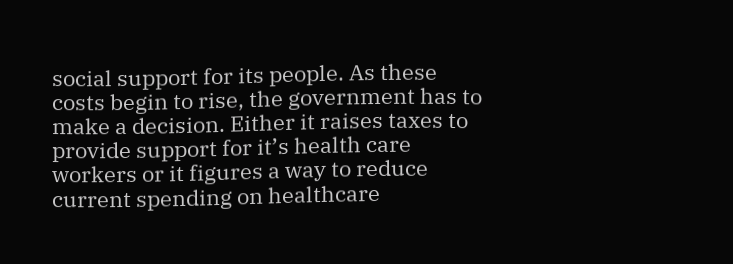social support for its people. As these costs begin to rise, the government has to make a decision. Either it raises taxes to provide support for it’s health care workers or it figures a way to reduce current spending on healthcare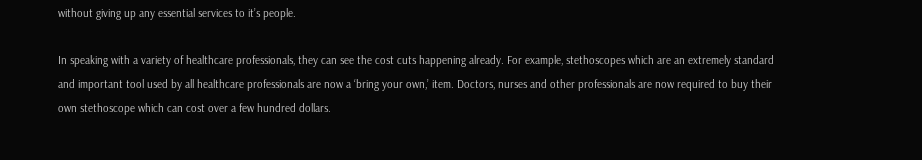without giving up any essential services to it’s people.

In speaking with a variety of healthcare professionals, they can see the cost cuts happening already. For example, stethoscopes which are an extremely standard and important tool used by all healthcare professionals are now a ‘bring your own,’ item. Doctors, nurses and other professionals are now required to buy their own stethoscope which can cost over a few hundred dollars.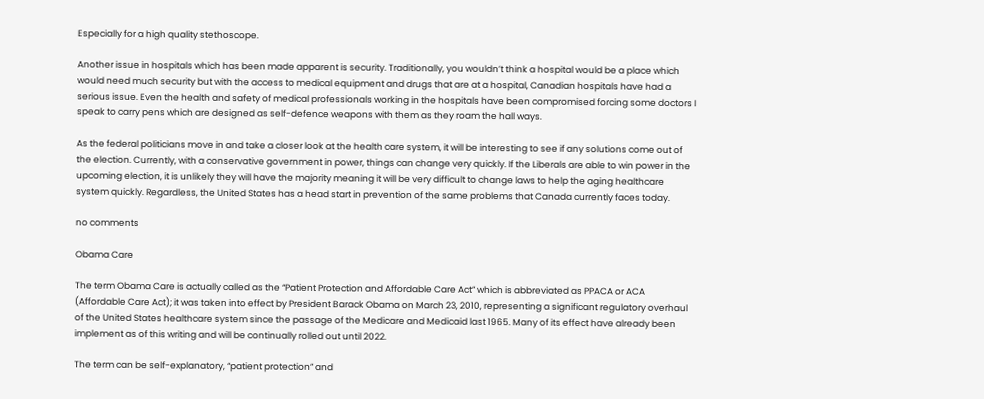Especially for a high quality stethoscope.

Another issue in hospitals which has been made apparent is security. Traditionally, you wouldn’t think a hospital would be a place which would need much security but with the access to medical equipment and drugs that are at a hospital, Canadian hospitals have had a serious issue. Even the health and safety of medical professionals working in the hospitals have been compromised forcing some doctors I speak to carry pens which are designed as self-defence weapons with them as they roam the hall ways.

As the federal politicians move in and take a closer look at the health care system, it will be interesting to see if any solutions come out of the election. Currently, with a conservative government in power, things can change very quickly. If the Liberals are able to win power in the upcoming election, it is unlikely they will have the majority meaning it will be very difficult to change laws to help the aging healthcare system quickly. Regardless, the United States has a head start in prevention of the same problems that Canada currently faces today.

no comments

Obama Care

The term Obama Care is actually called as the “Patient Protection and Affordable Care Act” which is abbreviated as PPACA or ACA (Affordable Care Act); it was taken into effect by President Barack Obama on March 23, 2010, representing a significant regulatory overhaul of the United States healthcare system since the passage of the Medicare and Medicaid last 1965. Many of its effect have already been implement as of this writing and will be continually rolled out until 2022.

The term can be self-explanatory, “patient protection” and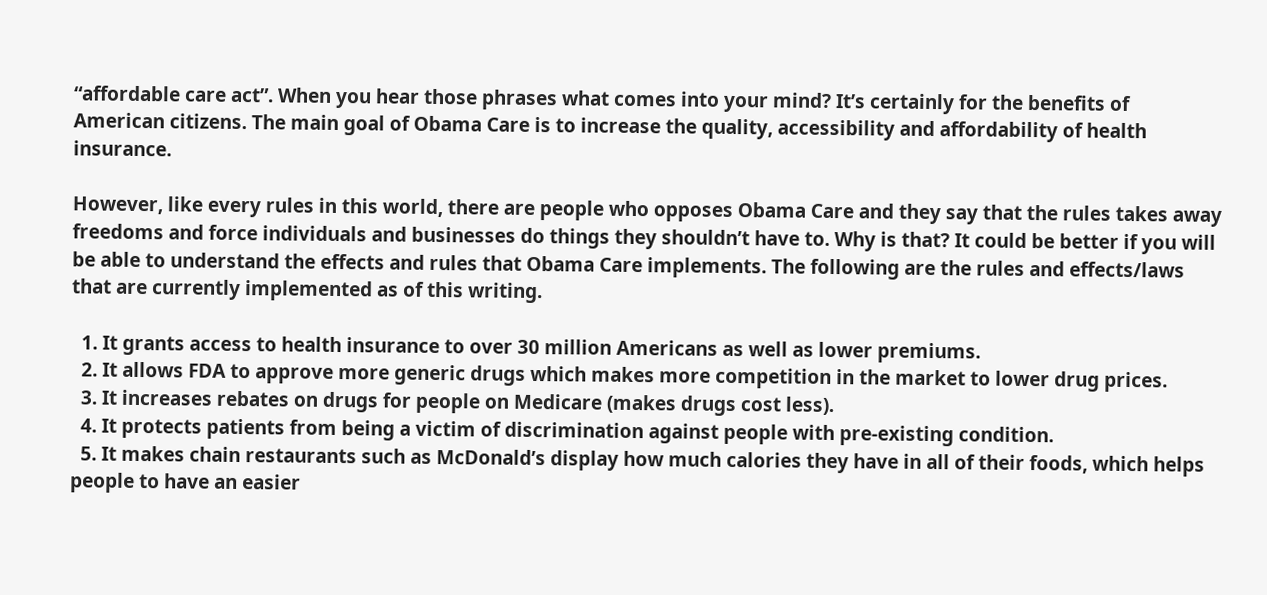“affordable care act”. When you hear those phrases what comes into your mind? It’s certainly for the benefits of American citizens. The main goal of Obama Care is to increase the quality, accessibility and affordability of health insurance.

However, like every rules in this world, there are people who opposes Obama Care and they say that the rules takes away freedoms and force individuals and businesses do things they shouldn’t have to. Why is that? It could be better if you will be able to understand the effects and rules that Obama Care implements. The following are the rules and effects/laws that are currently implemented as of this writing.

  1. It grants access to health insurance to over 30 million Americans as well as lower premiums.
  2. It allows FDA to approve more generic drugs which makes more competition in the market to lower drug prices.
  3. It increases rebates on drugs for people on Medicare (makes drugs cost less).
  4. It protects patients from being a victim of discrimination against people with pre-existing condition.
  5. It makes chain restaurants such as McDonald’s display how much calories they have in all of their foods, which helps people to have an easier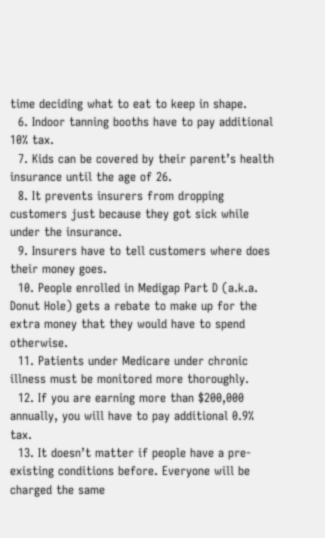time deciding what to eat to keep in shape.
  6. Indoor tanning booths have to pay additional 10% tax.
  7. Kids can be covered by their parent’s health insurance until the age of 26.
  8. It prevents insurers from dropping customers just because they got sick while under the insurance.
  9. Insurers have to tell customers where does their money goes.
  10. People enrolled in Medigap Part D (a.k.a. Donut Hole) gets a rebate to make up for the extra money that they would have to spend otherwise.
  11. Patients under Medicare under chronic illness must be monitored more thoroughly.
  12. If you are earning more than $200,000 annually, you will have to pay additional 0.9% tax.
  13. It doesn’t matter if people have a pre-existing conditions before. Everyone will be charged the same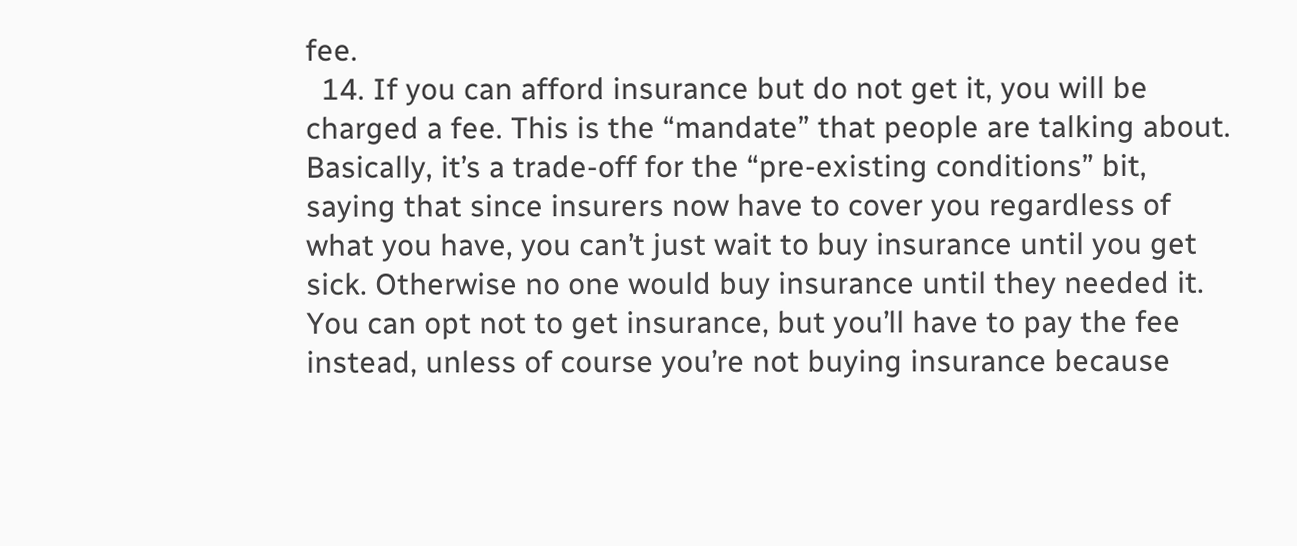fee.
  14. If you can afford insurance but do not get it, you will be charged a fee. This is the “mandate” that people are talking about. Basically, it’s a trade-off for the “pre-existing conditions” bit, saying that since insurers now have to cover you regardless of what you have, you can’t just wait to buy insurance until you get sick. Otherwise no one would buy insurance until they needed it. You can opt not to get insurance, but you’ll have to pay the fee instead, unless of course you’re not buying insurance because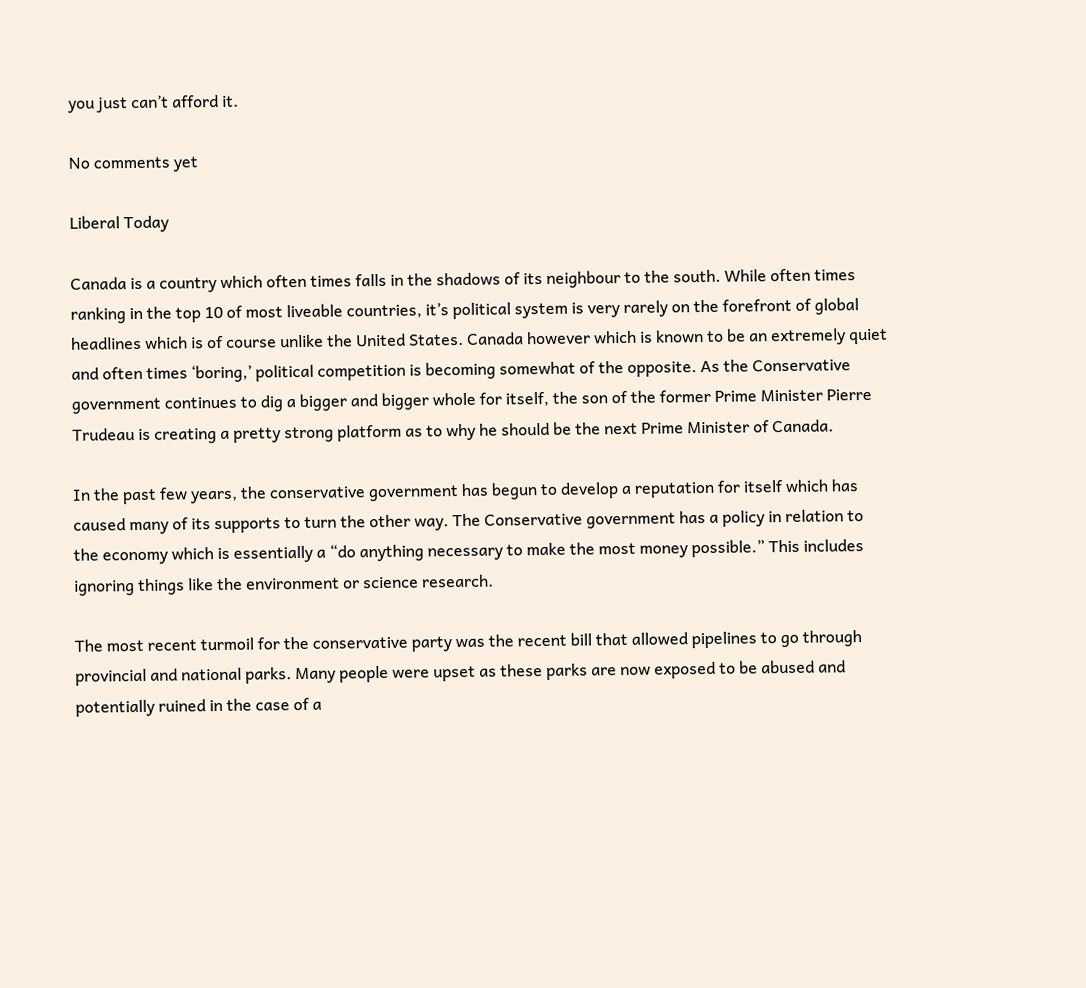you just can’t afford it.

No comments yet

Liberal Today

Canada is a country which often times falls in the shadows of its neighbour to the south. While often times ranking in the top 10 of most liveable countries, it’s political system is very rarely on the forefront of global headlines which is of course unlike the United States. Canada however which is known to be an extremely quiet and often times ‘boring,’ political competition is becoming somewhat of the opposite. As the Conservative government continues to dig a bigger and bigger whole for itself, the son of the former Prime Minister Pierre Trudeau is creating a pretty strong platform as to why he should be the next Prime Minister of Canada.

In the past few years, the conservative government has begun to develop a reputation for itself which has caused many of its supports to turn the other way. The Conservative government has a policy in relation to the economy which is essentially a “do anything necessary to make the most money possible.” This includes ignoring things like the environment or science research.

The most recent turmoil for the conservative party was the recent bill that allowed pipelines to go through provincial and national parks. Many people were upset as these parks are now exposed to be abused and potentially ruined in the case of a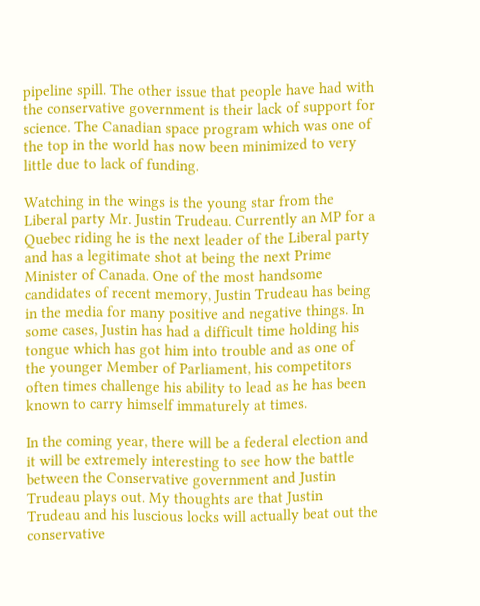pipeline spill. The other issue that people have had with the conservative government is their lack of support for science. The Canadian space program which was one of the top in the world has now been minimized to very little due to lack of funding.

Watching in the wings is the young star from the Liberal party Mr. Justin Trudeau. Currently an MP for a Quebec riding he is the next leader of the Liberal party and has a legitimate shot at being the next Prime Minister of Canada. One of the most handsome candidates of recent memory, Justin Trudeau has being in the media for many positive and negative things. In some cases, Justin has had a difficult time holding his tongue which has got him into trouble and as one of the younger Member of Parliament, his competitors often times challenge his ability to lead as he has been known to carry himself immaturely at times.

In the coming year, there will be a federal election and it will be extremely interesting to see how the battle between the Conservative government and Justin Trudeau plays out. My thoughts are that Justin Trudeau and his luscious locks will actually beat out the conservative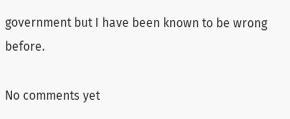government but I have been known to be wrong before.

No comments yet